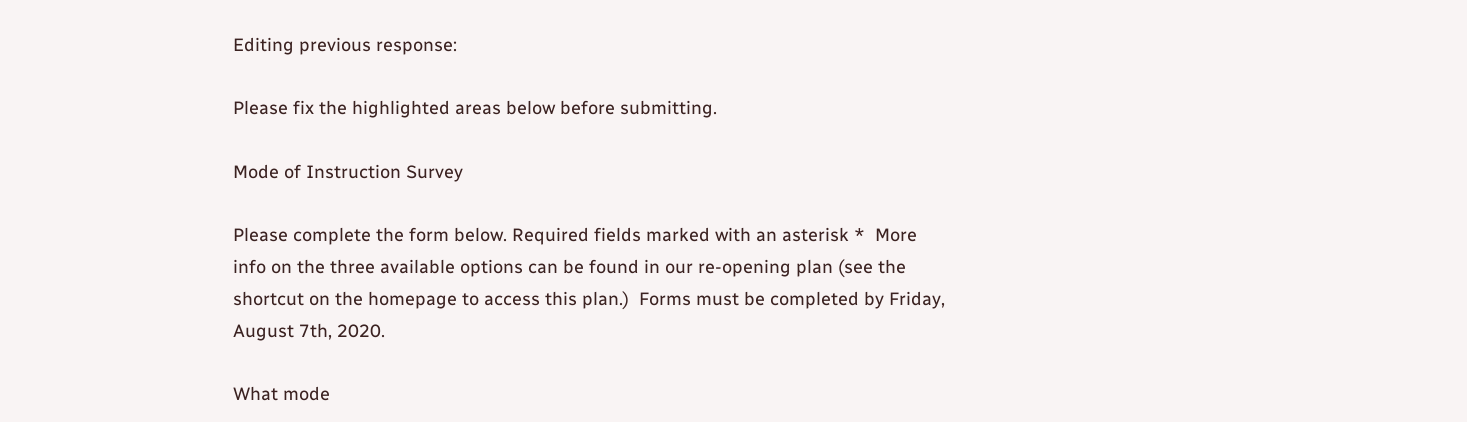Editing previous response:

Please fix the highlighted areas below before submitting.

Mode of Instruction Survey

Please complete the form below. Required fields marked with an asterisk *  More info on the three available options can be found in our re-opening plan (see the shortcut on the homepage to access this plan.)  Forms must be completed by Friday, August 7th, 2020.

What mode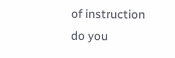of instruction do you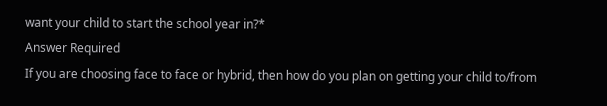want your child to start the school year in?*
Answer Required
If you are choosing face to face or hybrid, then how do you plan on getting your child to/from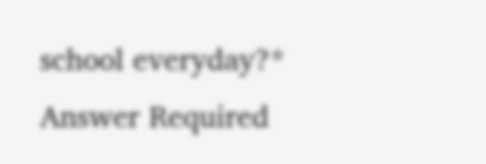school everyday?*
Answer Required